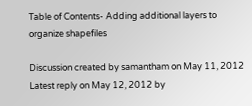Table of Contents- Adding additional layers to organize shapefiles

Discussion created by samantham on May 11, 2012
Latest reply on May 12, 2012 by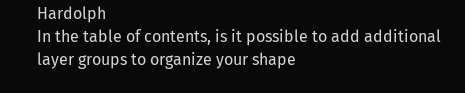Hardolph
In the table of contents, is it possible to add additional layer groups to organize your shape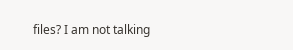files? I am not talking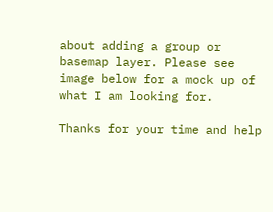about adding a group or basemap layer. Please see image below for a mock up of what I am looking for.

Thanks for your time and help